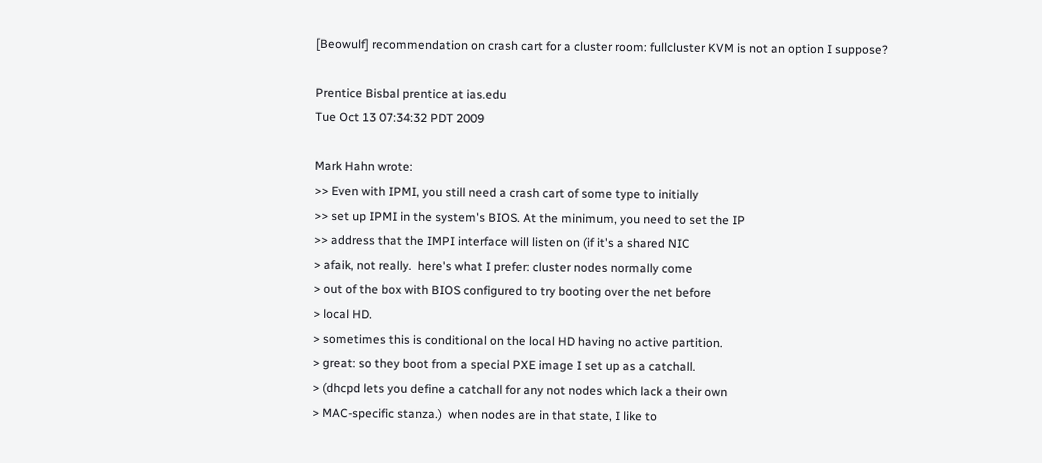[Beowulf] recommendation on crash cart for a cluster room: fullcluster KVM is not an option I suppose?

Prentice Bisbal prentice at ias.edu
Tue Oct 13 07:34:32 PDT 2009

Mark Hahn wrote:
>> Even with IPMI, you still need a crash cart of some type to initially
>> set up IPMI in the system's BIOS. At the minimum, you need to set the IP
>> address that the IMPI interface will listen on (if it's a shared NIC
> afaik, not really.  here's what I prefer: cluster nodes normally come
> out of the box with BIOS configured to try booting over the net before
> local HD.
> sometimes this is conditional on the local HD having no active partition.
> great: so they boot from a special PXE image I set up as a catchall.
> (dhcpd lets you define a catchall for any not nodes which lack a their own
> MAC-specific stanza.)  when nodes are in that state, I like to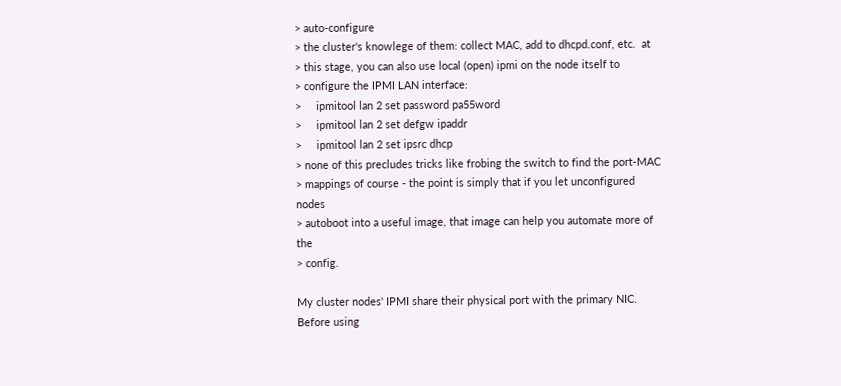> auto-configure
> the cluster's knowlege of them: collect MAC, add to dhcpd.conf, etc.  at
> this stage, you can also use local (open) ipmi on the node itself to
> configure the IPMI LAN interface:
>     ipmitool lan 2 set password pa55word
>     ipmitool lan 2 set defgw ipaddr
>     ipmitool lan 2 set ipsrc dhcp
> none of this precludes tricks like frobing the switch to find the port-MAC
> mappings of course - the point is simply that if you let unconfigured nodes
> autoboot into a useful image, that image can help you automate more of the
> config.

My cluster nodes' IPMI share their physical port with the primary NIC.
Before using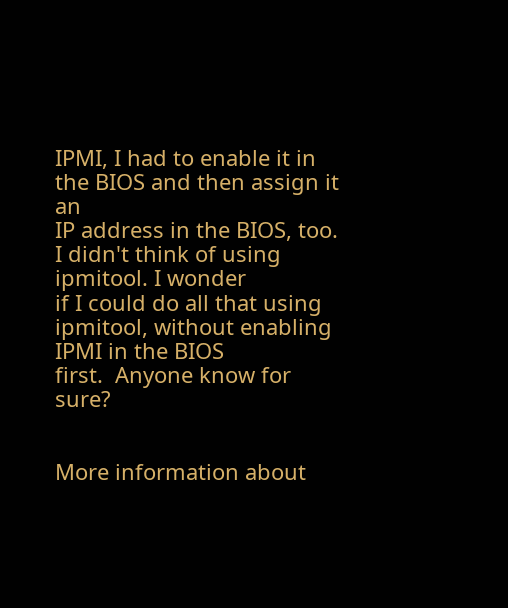IPMI, I had to enable it in the BIOS and then assign it an
IP address in the BIOS, too. I didn't think of using ipmitool. I wonder
if I could do all that using ipmitool, without enabling IPMI in the BIOS
first.  Anyone know for sure?


More information about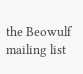the Beowulf mailing list